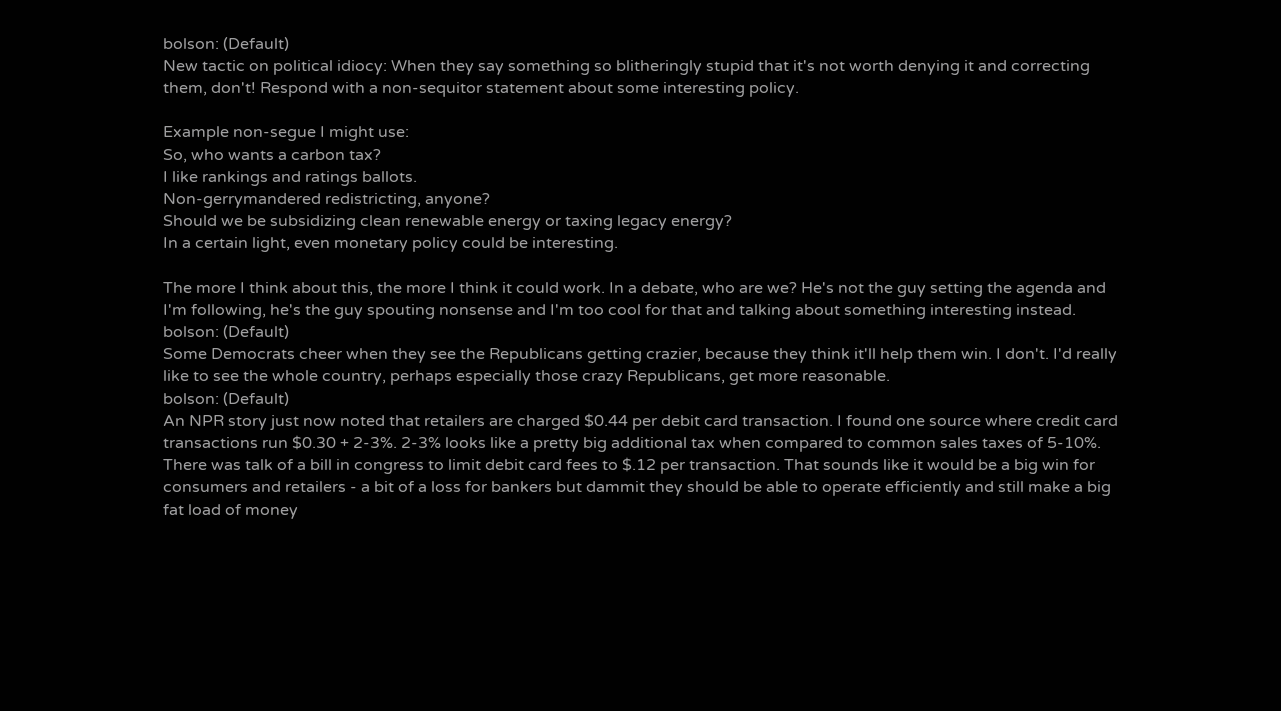bolson: (Default)
New tactic on political idiocy: When they say something so blitheringly stupid that it's not worth denying it and correcting them, don't! Respond with a non-sequitor statement about some interesting policy.

Example non-segue I might use:
So, who wants a carbon tax?
I like rankings and ratings ballots.
Non-gerrymandered redistricting, anyone?
Should we be subsidizing clean renewable energy or taxing legacy energy?
In a certain light, even monetary policy could be interesting.

The more I think about this, the more I think it could work. In a debate, who are we? He's not the guy setting the agenda and I'm following, he's the guy spouting nonsense and I'm too cool for that and talking about something interesting instead.
bolson: (Default)
Some Democrats cheer when they see the Republicans getting crazier, because they think it'll help them win. I don't. I'd really like to see the whole country, perhaps especially those crazy Republicans, get more reasonable.
bolson: (Default)
An NPR story just now noted that retailers are charged $0.44 per debit card transaction. I found one source where credit card transactions run $0.30 + 2-3%. 2-3% looks like a pretty big additional tax when compared to common sales taxes of 5-10%. There was talk of a bill in congress to limit debit card fees to $.12 per transaction. That sounds like it would be a big win for consumers and retailers - a bit of a loss for bankers but dammit they should be able to operate efficiently and still make a big fat load of money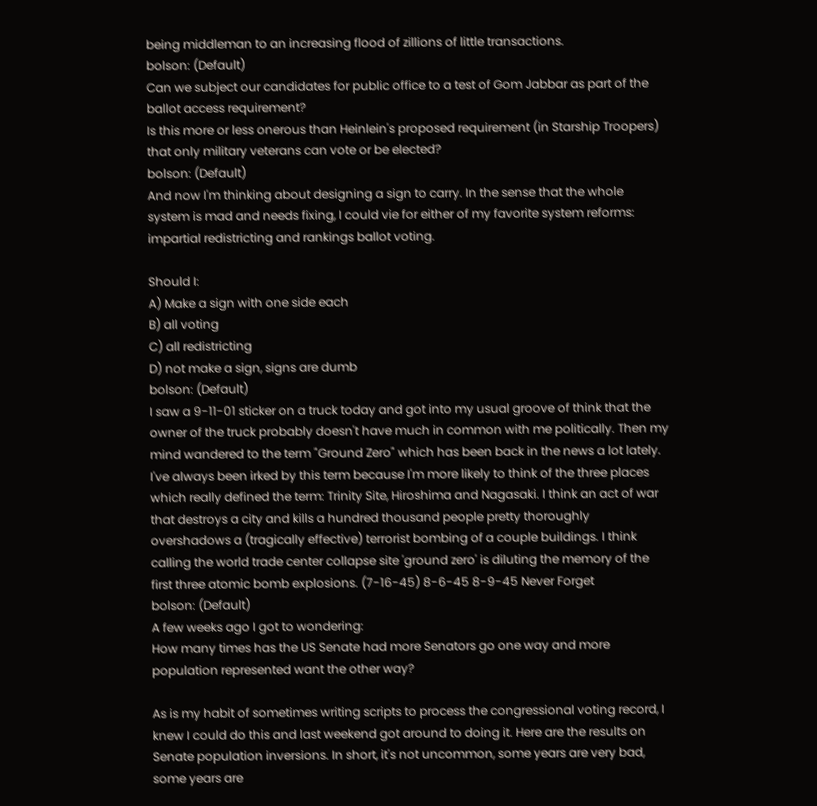being middleman to an increasing flood of zillions of little transactions.
bolson: (Default)
Can we subject our candidates for public office to a test of Gom Jabbar as part of the ballot access requirement?
Is this more or less onerous than Heinlein's proposed requirement (in Starship Troopers) that only military veterans can vote or be elected?
bolson: (Default)
And now I'm thinking about designing a sign to carry. In the sense that the whole system is mad and needs fixing, I could vie for either of my favorite system reforms: impartial redistricting and rankings ballot voting.

Should I:
A) Make a sign with one side each
B) all voting
C) all redistricting
D) not make a sign, signs are dumb
bolson: (Default)
I saw a 9-11-01 sticker on a truck today and got into my usual groove of think that the owner of the truck probably doesn't have much in common with me politically. Then my mind wandered to the term "Ground Zero" which has been back in the news a lot lately. I've always been irked by this term because I'm more likely to think of the three places which really defined the term: Trinity Site, Hiroshima and Nagasaki. I think an act of war that destroys a city and kills a hundred thousand people pretty thoroughly overshadows a (tragically effective) terrorist bombing of a couple buildings. I think calling the world trade center collapse site 'ground zero' is diluting the memory of the first three atomic bomb explosions. (7-16-45) 8-6-45 8-9-45 Never Forget
bolson: (Default)
A few weeks ago I got to wondering:
How many times has the US Senate had more Senators go one way and more population represented want the other way?

As is my habit of sometimes writing scripts to process the congressional voting record, I knew I could do this and last weekend got around to doing it. Here are the results on Senate population inversions. In short, it's not uncommon, some years are very bad, some years are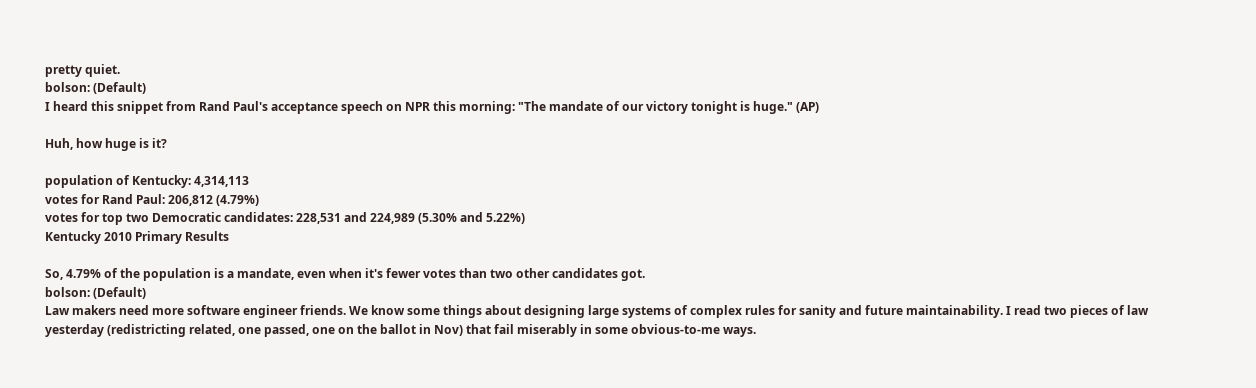pretty quiet.
bolson: (Default)
I heard this snippet from Rand Paul's acceptance speech on NPR this morning: "The mandate of our victory tonight is huge." (AP)

Huh, how huge is it?

population of Kentucky: 4,314,113
votes for Rand Paul: 206,812 (4.79%)
votes for top two Democratic candidates: 228,531 and 224,989 (5.30% and 5.22%)
Kentucky 2010 Primary Results

So, 4.79% of the population is a mandate, even when it's fewer votes than two other candidates got.
bolson: (Default)
Law makers need more software engineer friends. We know some things about designing large systems of complex rules for sanity and future maintainability. I read two pieces of law yesterday (redistricting related, one passed, one on the ballot in Nov) that fail miserably in some obvious-to-me ways.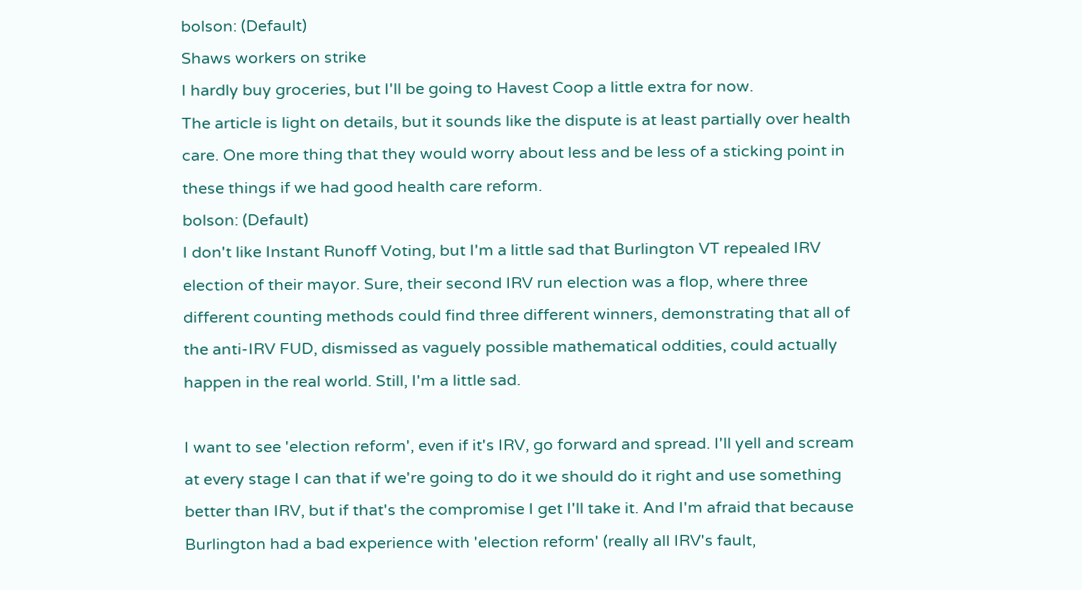bolson: (Default)
Shaws workers on strike
I hardly buy groceries, but I'll be going to Havest Coop a little extra for now.
The article is light on details, but it sounds like the dispute is at least partially over health care. One more thing that they would worry about less and be less of a sticking point in these things if we had good health care reform.
bolson: (Default)
I don't like Instant Runoff Voting, but I'm a little sad that Burlington VT repealed IRV election of their mayor. Sure, their second IRV run election was a flop, where three different counting methods could find three different winners, demonstrating that all of the anti-IRV FUD, dismissed as vaguely possible mathematical oddities, could actually happen in the real world. Still, I'm a little sad.

I want to see 'election reform', even if it's IRV, go forward and spread. I'll yell and scream at every stage I can that if we're going to do it we should do it right and use something better than IRV, but if that's the compromise I get I'll take it. And I'm afraid that because Burlington had a bad experience with 'election reform' (really all IRV's fault,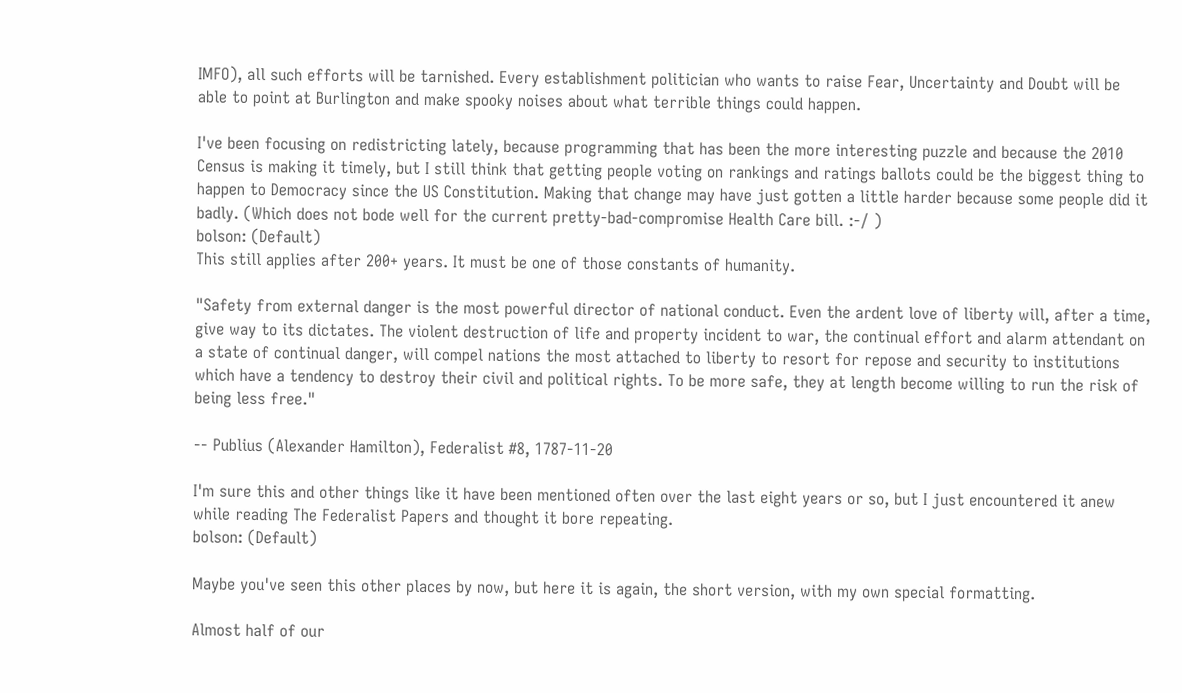IMFO), all such efforts will be tarnished. Every establishment politician who wants to raise Fear, Uncertainty and Doubt will be able to point at Burlington and make spooky noises about what terrible things could happen.

I've been focusing on redistricting lately, because programming that has been the more interesting puzzle and because the 2010 Census is making it timely, but I still think that getting people voting on rankings and ratings ballots could be the biggest thing to happen to Democracy since the US Constitution. Making that change may have just gotten a little harder because some people did it badly. (Which does not bode well for the current pretty-bad-compromise Health Care bill. :-/ )
bolson: (Default)
This still applies after 200+ years. It must be one of those constants of humanity.

"Safety from external danger is the most powerful director of national conduct. Even the ardent love of liberty will, after a time, give way to its dictates. The violent destruction of life and property incident to war, the continual effort and alarm attendant on a state of continual danger, will compel nations the most attached to liberty to resort for repose and security to institutions which have a tendency to destroy their civil and political rights. To be more safe, they at length become willing to run the risk of being less free."

-- Publius (Alexander Hamilton), Federalist #8, 1787-11-20

I'm sure this and other things like it have been mentioned often over the last eight years or so, but I just encountered it anew while reading The Federalist Papers and thought it bore repeating.
bolson: (Default)

Maybe you've seen this other places by now, but here it is again, the short version, with my own special formatting.

Almost half of our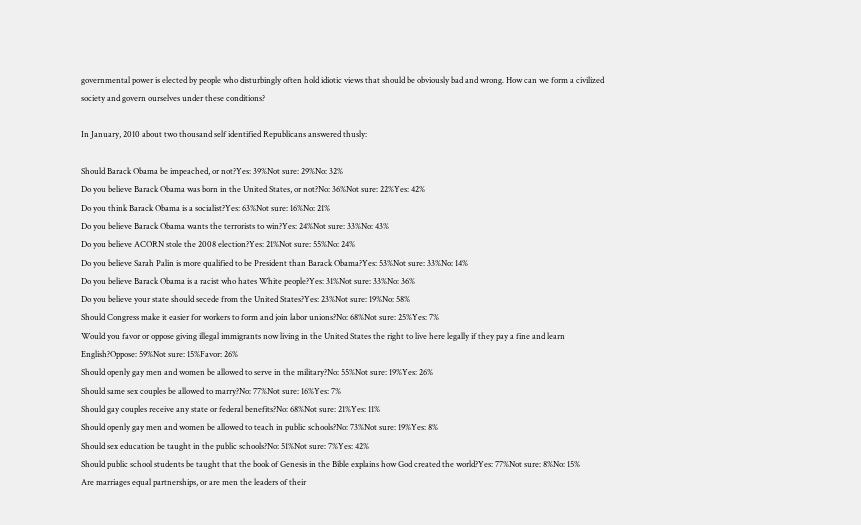governmental power is elected by people who disturbingly often hold idiotic views that should be obviously bad and wrong. How can we form a civilized society and govern ourselves under these conditions?

In January, 2010 about two thousand self identified Republicans answered thusly:

Should Barack Obama be impeached, or not?Yes: 39%Not sure: 29%No: 32%
Do you believe Barack Obama was born in the United States, or not?No: 36%Not sure: 22%Yes: 42%
Do you think Barack Obama is a socialist?Yes: 63%Not sure: 16%No: 21%
Do you believe Barack Obama wants the terrorists to win?Yes: 24%Not sure: 33%No: 43%
Do you believe ACORN stole the 2008 election?Yes: 21%Not sure: 55%No: 24%
Do you believe Sarah Palin is more qualified to be President than Barack Obama?Yes: 53%Not sure: 33%No: 14%
Do you believe Barack Obama is a racist who hates White people?Yes: 31%Not sure: 33%No: 36%
Do you believe your state should secede from the United States?Yes: 23%Not sure: 19%No: 58%
Should Congress make it easier for workers to form and join labor unions?No: 68%Not sure: 25%Yes: 7%
Would you favor or oppose giving illegal immigrants now living in the United States the right to live here legally if they pay a fine and learn English?Oppose: 59%Not sure: 15%Favor: 26%
Should openly gay men and women be allowed to serve in the military?No: 55%Not sure: 19%Yes: 26%
Should same sex couples be allowed to marry?No: 77%Not sure: 16%Yes: 7%
Should gay couples receive any state or federal benefits?No: 68%Not sure: 21%Yes: 11%
Should openly gay men and women be allowed to teach in public schools?No: 73%Not sure: 19%Yes: 8%
Should sex education be taught in the public schools?No: 51%Not sure: 7%Yes: 42%
Should public school students be taught that the book of Genesis in the Bible explains how God created the world?Yes: 77%Not sure: 8%No: 15%
Are marriages equal partnerships, or are men the leaders of their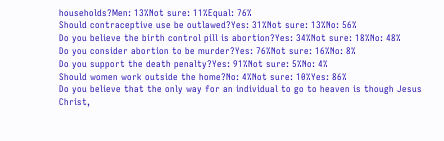households?Men: 13%Not sure: 11%Equal: 76%
Should contraceptive use be outlawed?Yes: 31%Not sure: 13%No: 56%
Do you believe the birth control pill is abortion?Yes: 34%Not sure: 18%No: 48%
Do you consider abortion to be murder?Yes: 76%Not sure: 16%No: 8%
Do you support the death penalty?Yes: 91%Not sure: 5%No: 4%
Should women work outside the home?No: 4%Not sure: 10%Yes: 86%
Do you believe that the only way for an individual to go to heaven is though Jesus Christ,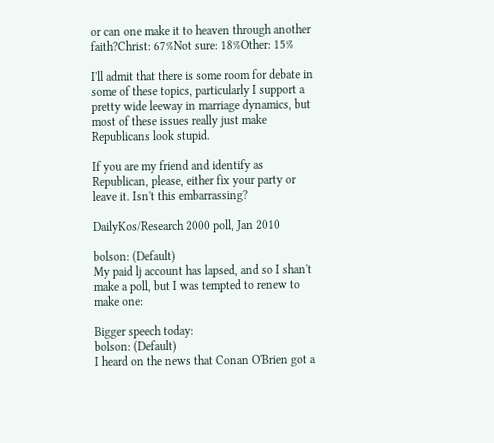or can one make it to heaven through another faith?Christ: 67%Not sure: 18%Other: 15%

I'll admit that there is some room for debate in some of these topics, particularly I support a pretty wide leeway in marriage dynamics, but most of these issues really just make Republicans look stupid.

If you are my friend and identify as Republican, please, either fix your party or leave it. Isn't this embarrassing?

DailyKos/Research 2000 poll, Jan 2010

bolson: (Default)
My paid lj account has lapsed, and so I shan't make a poll, but I was tempted to renew to make one:

Bigger speech today:
bolson: (Default)
I heard on the news that Conan O'Brien got a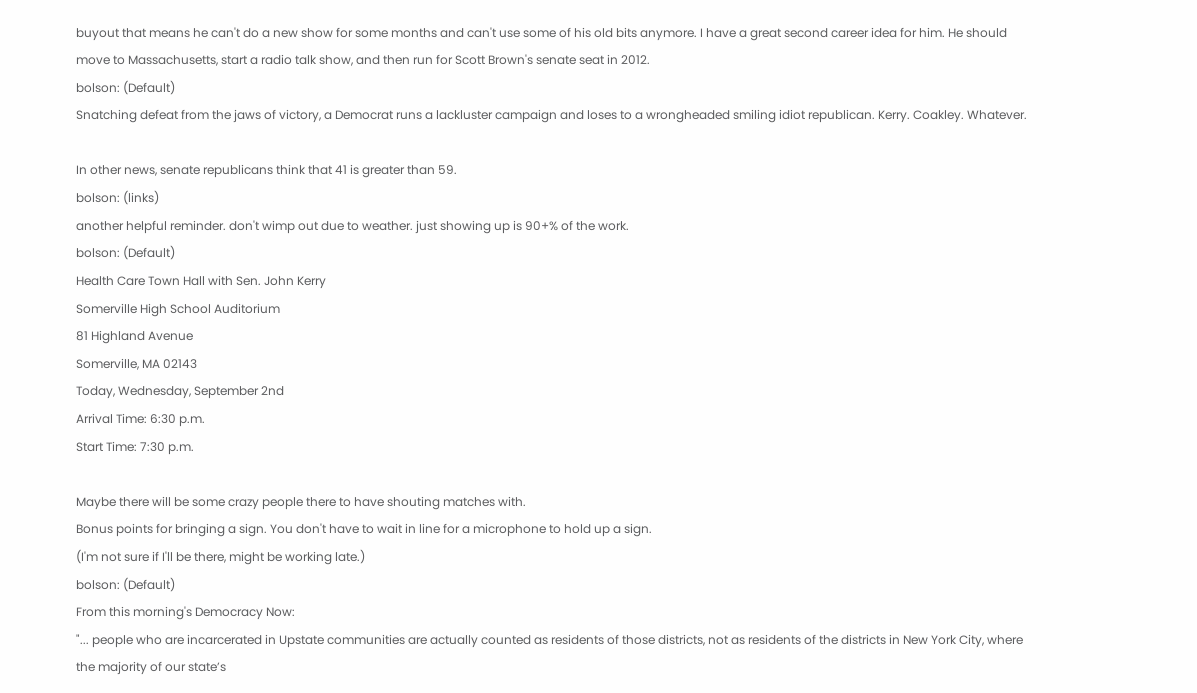buyout that means he can't do a new show for some months and can't use some of his old bits anymore. I have a great second career idea for him. He should move to Massachusetts, start a radio talk show, and then run for Scott Brown's senate seat in 2012.
bolson: (Default)
Snatching defeat from the jaws of victory, a Democrat runs a lackluster campaign and loses to a wrongheaded smiling idiot republican. Kerry. Coakley. Whatever.

In other news, senate republicans think that 41 is greater than 59.
bolson: (links)
another helpful reminder. don't wimp out due to weather. just showing up is 90+% of the work.
bolson: (Default)
Health Care Town Hall with Sen. John Kerry
Somerville High School Auditorium
81 Highland Avenue
Somerville, MA 02143
Today, Wednesday, September 2nd
Arrival Time: 6:30 p.m.
Start Time: 7:30 p.m.

Maybe there will be some crazy people there to have shouting matches with.
Bonus points for bringing a sign. You don't have to wait in line for a microphone to hold up a sign.
(I'm not sure if I'll be there, might be working late.)
bolson: (Default)
From this morning's Democracy Now:
"... people who are incarcerated in Upstate communities are actually counted as residents of those districts, not as residents of the districts in New York City, where the majority of our state’s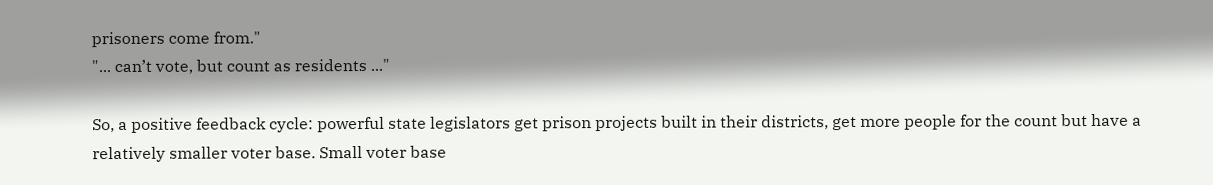prisoners come from."
"... can’t vote, but count as residents ..."

So, a positive feedback cycle: powerful state legislators get prison projects built in their districts, get more people for the count but have a relatively smaller voter base. Small voter base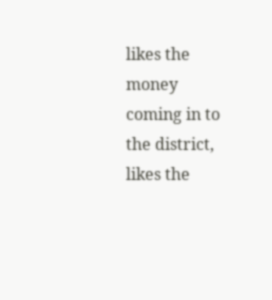likes the money coming in to the district, likes the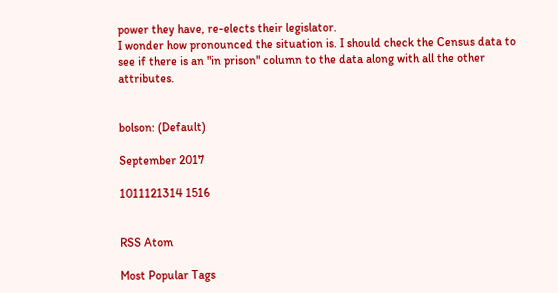power they have, re-elects their legislator.
I wonder how pronounced the situation is. I should check the Census data to see if there is an "in prison" column to the data along with all the other attributes.


bolson: (Default)

September 2017

1011121314 1516


RSS Atom

Most Popular Tags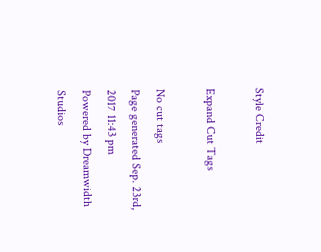Style Credit

Expand Cut Tags

No cut tags
Page generated Sep. 23rd, 2017 11:43 pm
Powered by Dreamwidth Studios